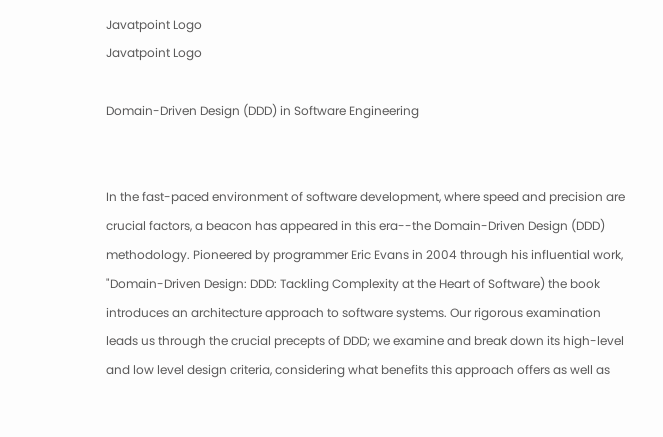Javatpoint Logo
Javatpoint Logo

Domain-Driven Design (DDD) in Software Engineering


In the fast-paced environment of software development, where speed and precision are crucial factors, a beacon has appeared in this era--the Domain-Driven Design (DDD) methodology. Pioneered by programmer Eric Evans in 2004 through his influential work, "Domain-Driven Design: DDD: Tackling Complexity at the Heart of Software) the book introduces an architecture approach to software systems. Our rigorous examination leads us through the crucial precepts of DDD; we examine and break down its high-level and low level design criteria, considering what benefits this approach offers as well as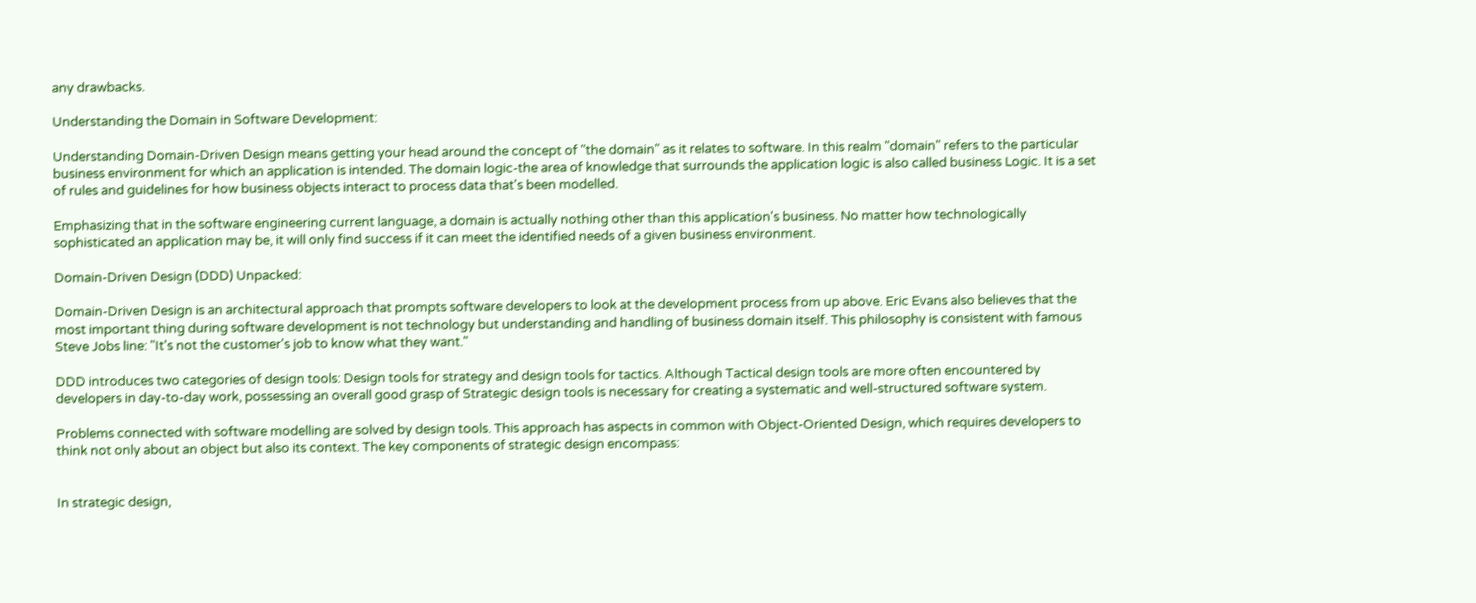any drawbacks.

Understanding the Domain in Software Development:

Understanding Domain-Driven Design means getting your head around the concept of "the domain" as it relates to software. In this realm "domain" refers to the particular business environment for which an application is intended. The domain logic-the area of knowledge that surrounds the application logic is also called business Logic. It is a set of rules and guidelines for how business objects interact to process data that's been modelled.

Emphasizing that in the software engineering current language, a domain is actually nothing other than this application's business. No matter how technologically sophisticated an application may be, it will only find success if it can meet the identified needs of a given business environment.

Domain-Driven Design (DDD) Unpacked:

Domain-Driven Design is an architectural approach that prompts software developers to look at the development process from up above. Eric Evans also believes that the most important thing during software development is not technology but understanding and handling of business domain itself. This philosophy is consistent with famous Steve Jobs line: "It's not the customer's job to know what they want."

DDD introduces two categories of design tools: Design tools for strategy and design tools for tactics. Although Tactical design tools are more often encountered by developers in day-to-day work, possessing an overall good grasp of Strategic design tools is necessary for creating a systematic and well-structured software system.

Problems connected with software modelling are solved by design tools. This approach has aspects in common with Object-Oriented Design, which requires developers to think not only about an object but also its context. The key components of strategic design encompass:


In strategic design,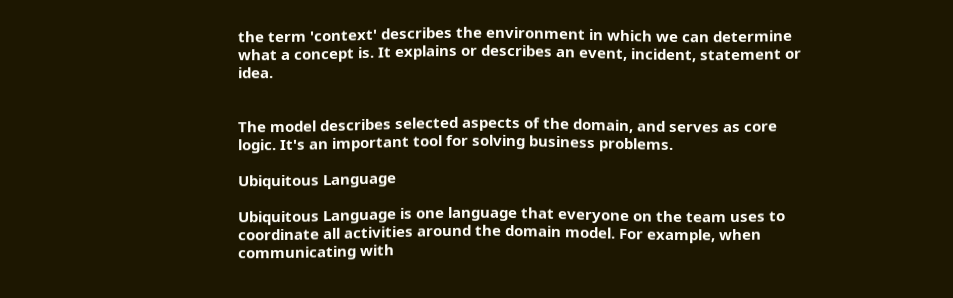the term 'context' describes the environment in which we can determine what a concept is. It explains or describes an event, incident, statement or idea.


The model describes selected aspects of the domain, and serves as core logic. It's an important tool for solving business problems.

Ubiquitous Language

Ubiquitous Language is one language that everyone on the team uses to coordinate all activities around the domain model. For example, when communicating with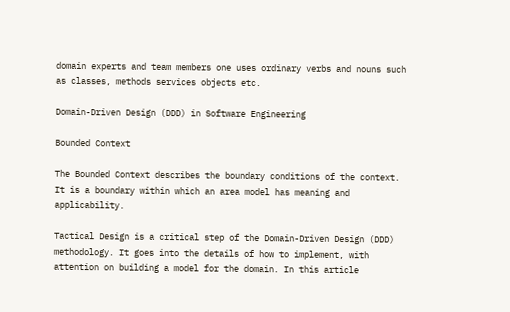domain experts and team members one uses ordinary verbs and nouns such as classes, methods services objects etc.

Domain-Driven Design (DDD) in Software Engineering

Bounded Context

The Bounded Context describes the boundary conditions of the context. It is a boundary within which an area model has meaning and applicability.

Tactical Design is a critical step of the Domain-Driven Design (DDD) methodology. It goes into the details of how to implement, with attention on building a model for the domain. In this article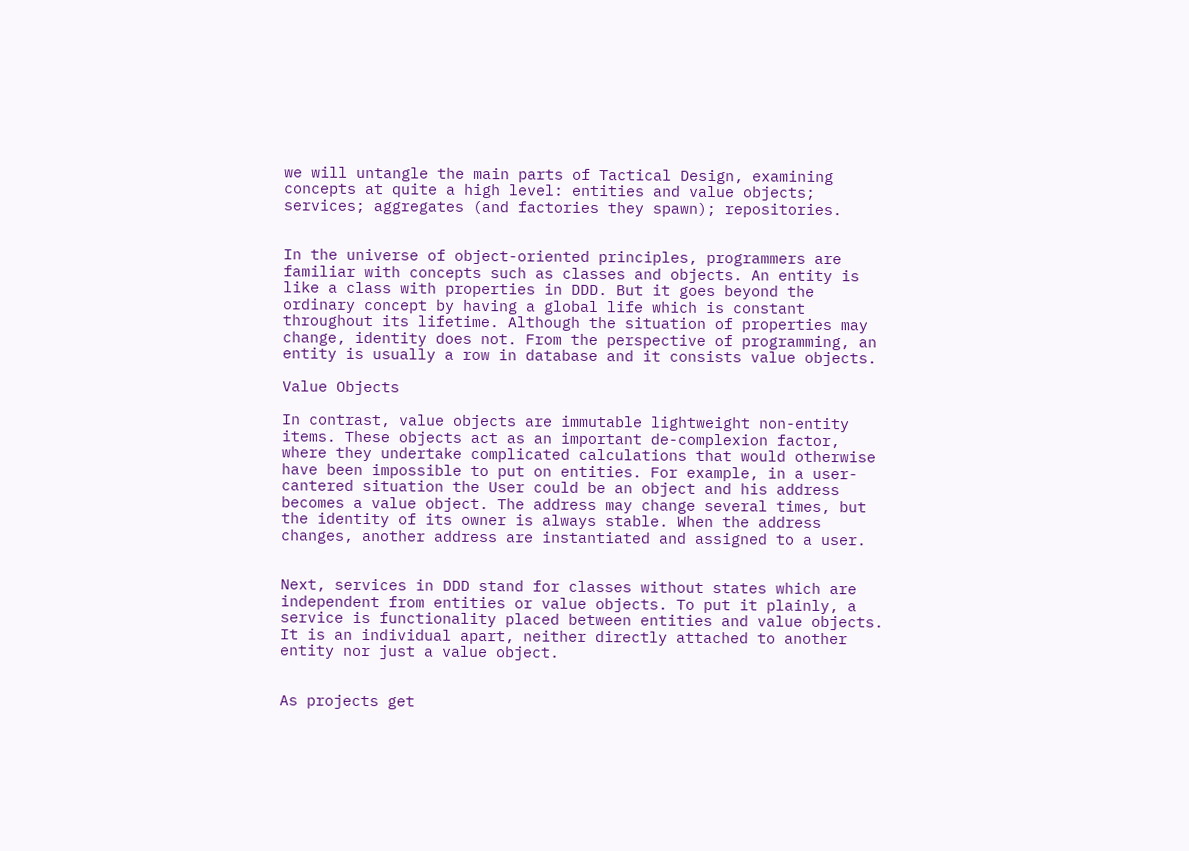we will untangle the main parts of Tactical Design, examining concepts at quite a high level: entities and value objects; services; aggregates (and factories they spawn); repositories.


In the universe of object-oriented principles, programmers are familiar with concepts such as classes and objects. An entity is like a class with properties in DDD. But it goes beyond the ordinary concept by having a global life which is constant throughout its lifetime. Although the situation of properties may change, identity does not. From the perspective of programming, an entity is usually a row in database and it consists value objects.

Value Objects

In contrast, value objects are immutable lightweight non-entity items. These objects act as an important de-complexion factor, where they undertake complicated calculations that would otherwise have been impossible to put on entities. For example, in a user-cantered situation the User could be an object and his address becomes a value object. The address may change several times, but the identity of its owner is always stable. When the address changes, another address are instantiated and assigned to a user.


Next, services in DDD stand for classes without states which are independent from entities or value objects. To put it plainly, a service is functionality placed between entities and value objects. It is an individual apart, neither directly attached to another entity nor just a value object.


As projects get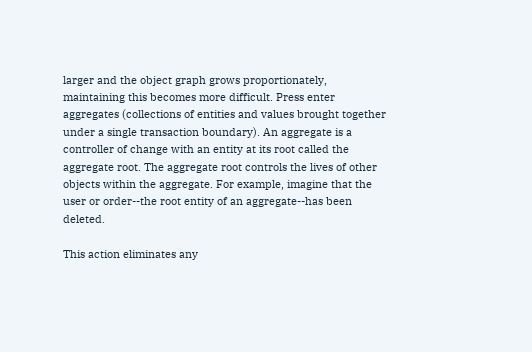larger and the object graph grows proportionately, maintaining this becomes more difficult. Press enter aggregates (collections of entities and values brought together under a single transaction boundary). An aggregate is a controller of change with an entity at its root called the aggregate root. The aggregate root controls the lives of other objects within the aggregate. For example, imagine that the user or order--the root entity of an aggregate--has been deleted.

This action eliminates any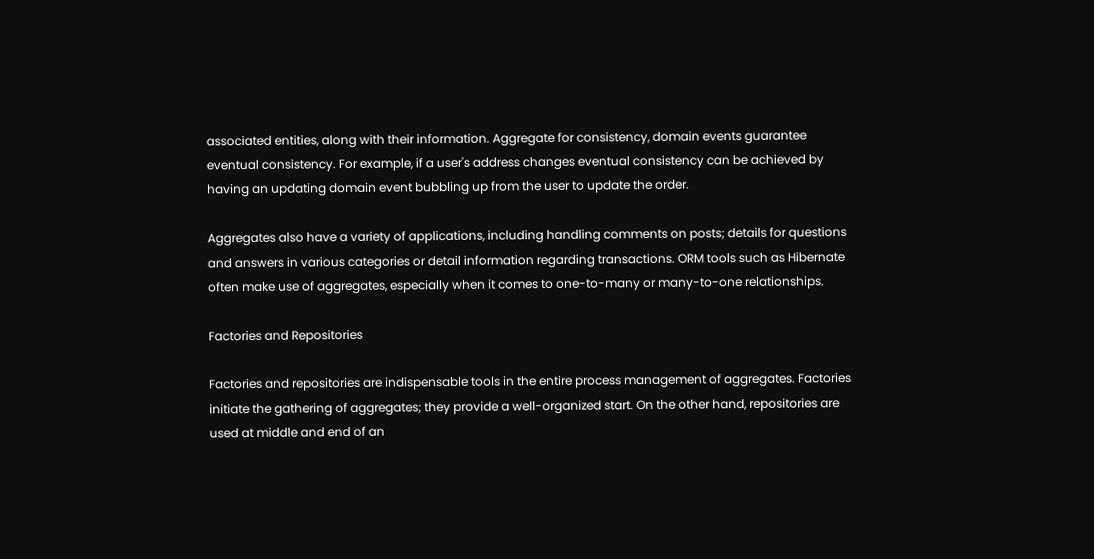associated entities, along with their information. Aggregate for consistency, domain events guarantee eventual consistency. For example, if a user's address changes eventual consistency can be achieved by having an updating domain event bubbling up from the user to update the order.

Aggregates also have a variety of applications, including handling comments on posts; details for questions and answers in various categories or detail information regarding transactions. ORM tools such as Hibernate often make use of aggregates, especially when it comes to one-to-many or many-to-one relationships.

Factories and Repositories

Factories and repositories are indispensable tools in the entire process management of aggregates. Factories initiate the gathering of aggregates; they provide a well-organized start. On the other hand, repositories are used at middle and end of an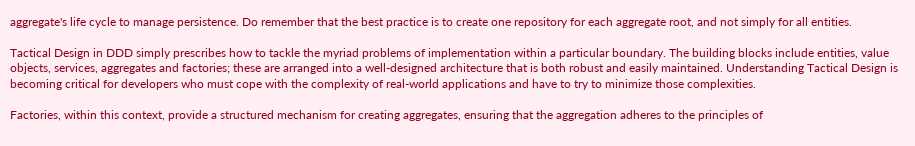aggregate's life cycle to manage persistence. Do remember that the best practice is to create one repository for each aggregate root, and not simply for all entities.

Tactical Design in DDD simply prescribes how to tackle the myriad problems of implementation within a particular boundary. The building blocks include entities, value objects, services, aggregates and factories; these are arranged into a well-designed architecture that is both robust and easily maintained. Understanding Tactical Design is becoming critical for developers who must cope with the complexity of real-world applications and have to try to minimize those complexities.

Factories, within this context, provide a structured mechanism for creating aggregates, ensuring that the aggregation adheres to the principles of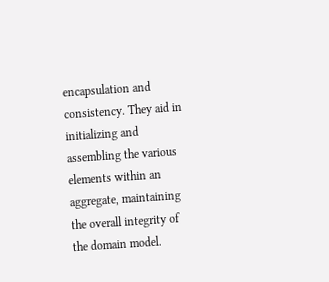encapsulation and consistency. They aid in initializing and assembling the various elements within an aggregate, maintaining the overall integrity of the domain model.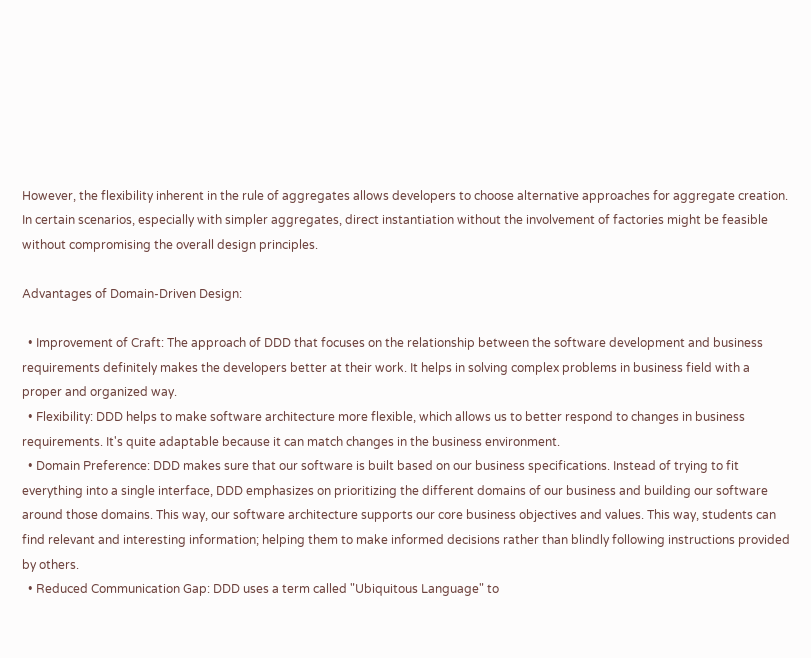However, the flexibility inherent in the rule of aggregates allows developers to choose alternative approaches for aggregate creation. In certain scenarios, especially with simpler aggregates, direct instantiation without the involvement of factories might be feasible without compromising the overall design principles.

Advantages of Domain-Driven Design:

  • Improvement of Craft: The approach of DDD that focuses on the relationship between the software development and business requirements definitely makes the developers better at their work. It helps in solving complex problems in business field with a proper and organized way.
  • Flexibility: DDD helps to make software architecture more flexible, which allows us to better respond to changes in business requirements. It's quite adaptable because it can match changes in the business environment.
  • Domain Preference: DDD makes sure that our software is built based on our business specifications. Instead of trying to fit everything into a single interface, DDD emphasizes on prioritizing the different domains of our business and building our software around those domains. This way, our software architecture supports our core business objectives and values. This way, students can find relevant and interesting information; helping them to make informed decisions rather than blindly following instructions provided by others.
  • Reduced Communication Gap: DDD uses a term called "Ubiquitous Language" to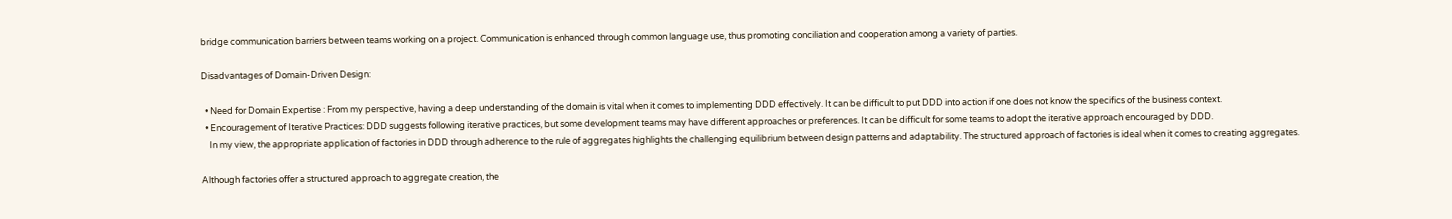bridge communication barriers between teams working on a project. Communication is enhanced through common language use, thus promoting conciliation and cooperation among a variety of parties.

Disadvantages of Domain-Driven Design:

  • Need for Domain Expertise : From my perspective, having a deep understanding of the domain is vital when it comes to implementing DDD effectively. It can be difficult to put DDD into action if one does not know the specifics of the business context.
  • Encouragement of Iterative Practices: DDD suggests following iterative practices, but some development teams may have different approaches or preferences. It can be difficult for some teams to adopt the iterative approach encouraged by DDD.
    In my view, the appropriate application of factories in DDD through adherence to the rule of aggregates highlights the challenging equilibrium between design patterns and adaptability. The structured approach of factories is ideal when it comes to creating aggregates.

Although factories offer a structured approach to aggregate creation, the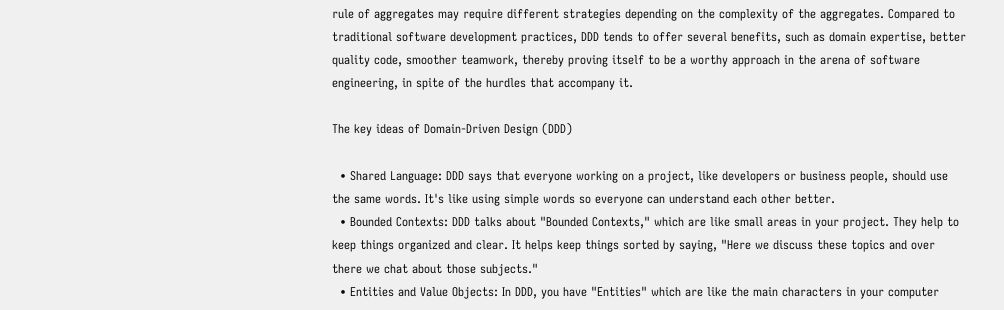rule of aggregates may require different strategies depending on the complexity of the aggregates. Compared to traditional software development practices, DDD tends to offer several benefits, such as domain expertise, better quality code, smoother teamwork, thereby proving itself to be a worthy approach in the arena of software engineering, in spite of the hurdles that accompany it.

The key ideas of Domain-Driven Design (DDD)

  • Shared Language: DDD says that everyone working on a project, like developers or business people, should use the same words. It's like using simple words so everyone can understand each other better.
  • Bounded Contexts: DDD talks about "Bounded Contexts," which are like small areas in your project. They help to keep things organized and clear. It helps keep things sorted by saying, "Here we discuss these topics and over there we chat about those subjects."
  • Entities and Value Objects: In DDD, you have "Entities" which are like the main characters in your computer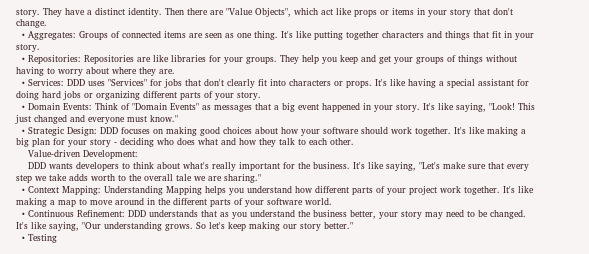story. They have a distinct identity. Then there are "Value Objects", which act like props or items in your story that don't change.
  • Aggregates: Groups of connected items are seen as one thing. It's like putting together characters and things that fit in your story.
  • Repositories: Repositories are like libraries for your groups. They help you keep and get your groups of things without having to worry about where they are.
  • Services: DDD uses "Services" for jobs that don't clearly fit into characters or props. It's like having a special assistant for doing hard jobs or organizing different parts of your story.
  • Domain Events: Think of "Domain Events" as messages that a big event happened in your story. It's like saying, "Look! This just changed and everyone must know."
  • Strategic Design: DDD focuses on making good choices about how your software should work together. It's like making a big plan for your story - deciding who does what and how they talk to each other.
    Value-driven Development:
    DDD wants developers to think about what's really important for the business. It's like saying, "Let's make sure that every step we take adds worth to the overall tale we are sharing."
  • Context Mapping: Understanding Mapping helps you understand how different parts of your project work together. It's like making a map to move around in the different parts of your software world.
  • Continuous Refinement: DDD understands that as you understand the business better, your story may need to be changed. It's like saying, "Our understanding grows. So let's keep making our story better."
  • Testing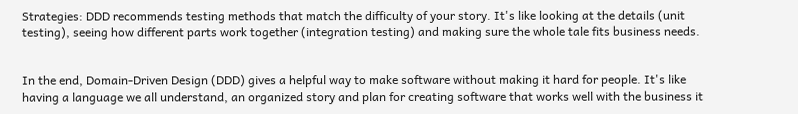Strategies: DDD recommends testing methods that match the difficulty of your story. It's like looking at the details (unit testing), seeing how different parts work together (integration testing) and making sure the whole tale fits business needs.


In the end, Domain-Driven Design (DDD) gives a helpful way to make software without making it hard for people. It's like having a language we all understand, an organized story and plan for creating software that works well with the business it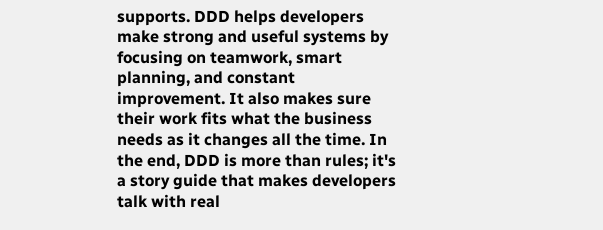supports. DDD helps developers make strong and useful systems by focusing on teamwork, smart planning, and constant improvement. It also makes sure their work fits what the business needs as it changes all the time. In the end, DDD is more than rules; it's a story guide that makes developers talk with real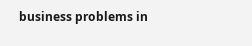business problems in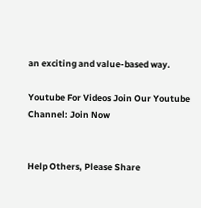an exciting and value-based way.

Youtube For Videos Join Our Youtube Channel: Join Now


Help Others, Please Share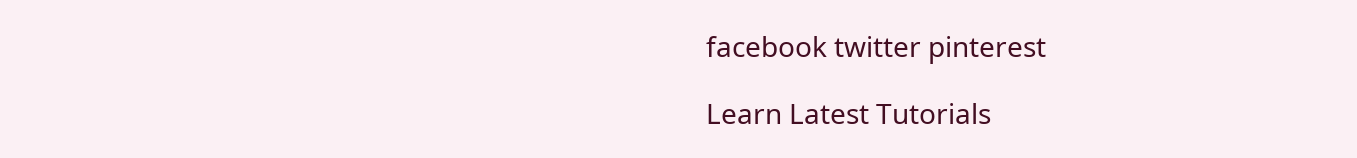facebook twitter pinterest

Learn Latest Tutorials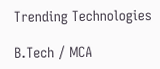Trending Technologies

B.Tech / MCA